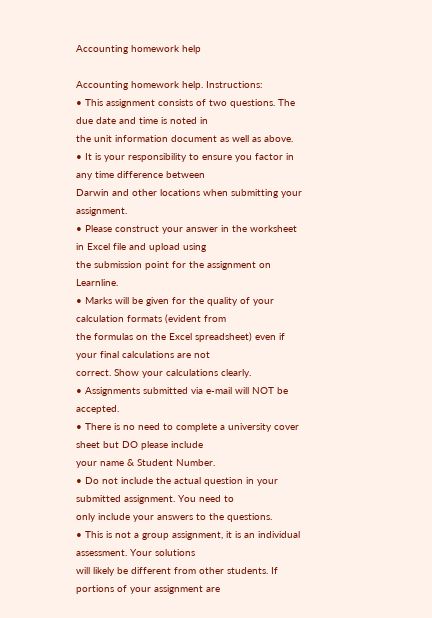Accounting homework help

Accounting homework help. Instructions:
• This assignment consists of two questions. The due date and time is noted in
the unit information document as well as above.
• It is your responsibility to ensure you factor in any time difference between
Darwin and other locations when submitting your assignment.
• Please construct your answer in the worksheet in Excel file and upload using
the submission point for the assignment on Learnline.
• Marks will be given for the quality of your calculation formats (evident from
the formulas on the Excel spreadsheet) even if your final calculations are not
correct. Show your calculations clearly.
• Assignments submitted via e-mail will NOT be accepted.
• There is no need to complete a university cover sheet but DO please include
your name & Student Number.
• Do not include the actual question in your submitted assignment. You need to
only include your answers to the questions.
• This is not a group assignment, it is an individual assessment. Your solutions
will likely be different from other students. If portions of your assignment are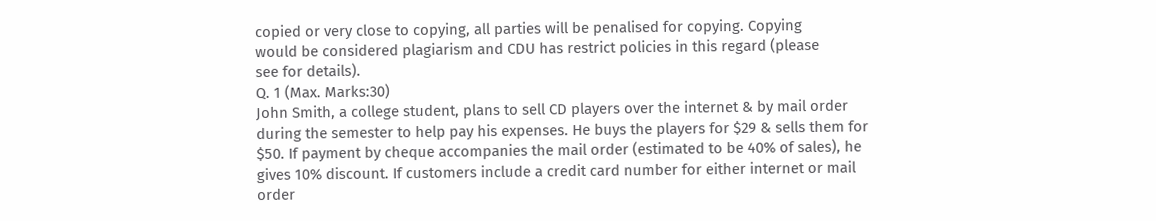copied or very close to copying, all parties will be penalised for copying. Copying
would be considered plagiarism and CDU has restrict policies in this regard (please
see for details).
Q. 1 (Max. Marks:30)
John Smith, a college student, plans to sell CD players over the internet & by mail order
during the semester to help pay his expenses. He buys the players for $29 & sells them for
$50. If payment by cheque accompanies the mail order (estimated to be 40% of sales), he
gives 10% discount. If customers include a credit card number for either internet or mail
order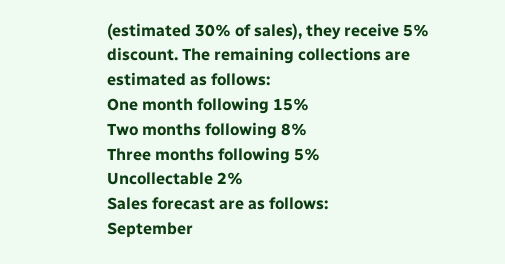(estimated 30% of sales), they receive 5% discount. The remaining collections are
estimated as follows:
One month following 15%
Two months following 8%
Three months following 5%
Uncollectable 2%
Sales forecast are as follows:
September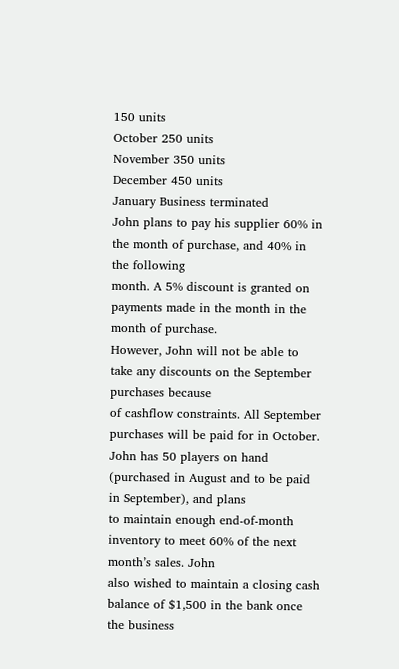150 units
October 250 units
November 350 units
December 450 units
January Business terminated
John plans to pay his supplier 60% in the month of purchase, and 40% in the following
month. A 5% discount is granted on payments made in the month in the month of purchase.
However, John will not be able to take any discounts on the September purchases because
of cashflow constraints. All September purchases will be paid for in October.
John has 50 players on hand (purchased in August and to be paid in September), and plans
to maintain enough end-of-month inventory to meet 60% of the next month’s sales. John
also wished to maintain a closing cash balance of $1,500 in the bank once the business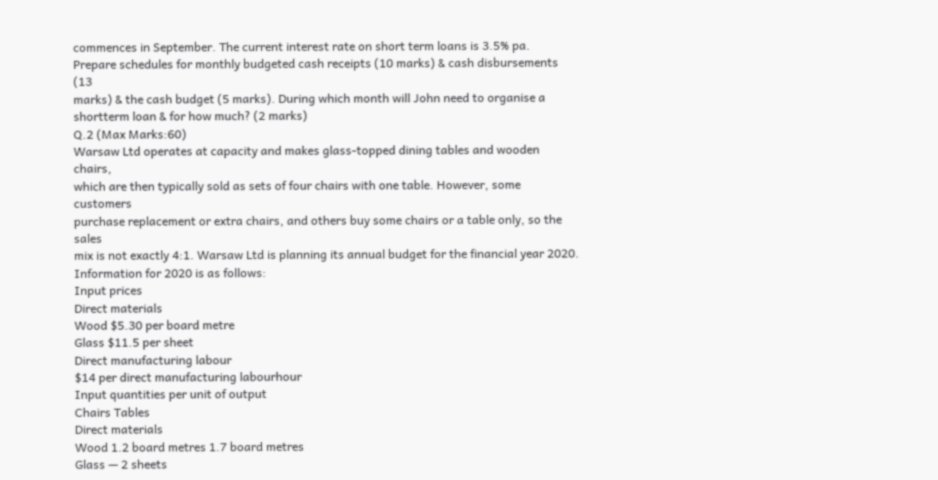commences in September. The current interest rate on short term loans is 3.5% pa.
Prepare schedules for monthly budgeted cash receipts (10 marks) & cash disbursements (13
marks) & the cash budget (5 marks). During which month will John need to organise a shortterm loan & for how much? (2 marks)
Q.2 (Max Marks:60)
Warsaw Ltd operates at capacity and makes glass-topped dining tables and wooden chairs,
which are then typically sold as sets of four chairs with one table. However, some customers
purchase replacement or extra chairs, and others buy some chairs or a table only, so the sales
mix is not exactly 4:1. Warsaw Ltd is planning its annual budget for the financial year 2020.
Information for 2020 is as follows:
Input prices
Direct materials
Wood $5.30 per board metre
Glass $11.5 per sheet
Direct manufacturing labour
$14 per direct manufacturing labourhour
Input quantities per unit of output
Chairs Tables
Direct materials
Wood 1.2 board metres 1.7 board metres
Glass — 2 sheets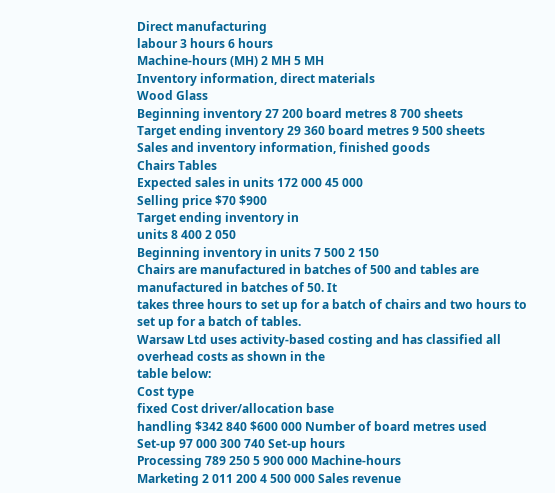Direct manufacturing
labour 3 hours 6 hours
Machine-hours (MH) 2 MH 5 MH
Inventory information, direct materials
Wood Glass
Beginning inventory 27 200 board metres 8 700 sheets
Target ending inventory 29 360 board metres 9 500 sheets
Sales and inventory information, finished goods
Chairs Tables
Expected sales in units 172 000 45 000
Selling price $70 $900
Target ending inventory in
units 8 400 2 050
Beginning inventory in units 7 500 2 150
Chairs are manufactured in batches of 500 and tables are manufactured in batches of 50. It
takes three hours to set up for a batch of chairs and two hours to set up for a batch of tables.
Warsaw Ltd uses activity-based costing and has classified all overhead costs as shown in the
table below:
Cost type
fixed Cost driver/allocation base
handling $342 840 $600 000 Number of board metres used
Set-up 97 000 300 740 Set-up hours
Processing 789 250 5 900 000 Machine-hours
Marketing 2 011 200 4 500 000 Sales revenue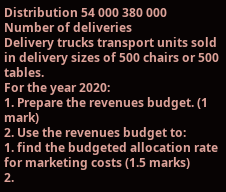Distribution 54 000 380 000 Number of deliveries
Delivery trucks transport units sold in delivery sizes of 500 chairs or 500 tables.
For the year 2020:
1. Prepare the revenues budget. (1 mark)
2. Use the revenues budget to:
1. find the budgeted allocation rate for marketing costs (1.5 marks)
2.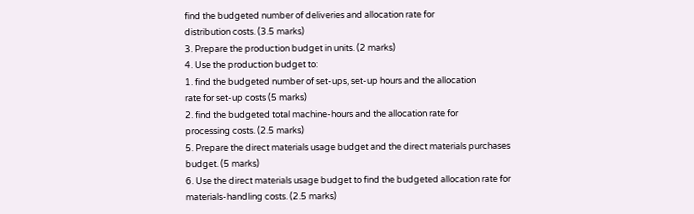find the budgeted number of deliveries and allocation rate for
distribution costs. (3.5 marks)
3. Prepare the production budget in units. (2 marks)
4. Use the production budget to:
1. find the budgeted number of set-ups, set-up hours and the allocation
rate for set-up costs (5 marks)
2. find the budgeted total machine-hours and the allocation rate for
processing costs. (2.5 marks)
5. Prepare the direct materials usage budget and the direct materials purchases
budget. (5 marks)
6. Use the direct materials usage budget to find the budgeted allocation rate for
materials-handling costs. (2.5 marks)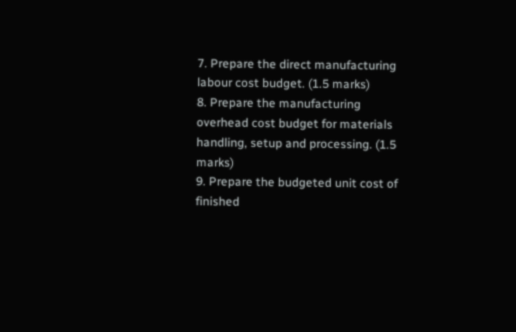7. Prepare the direct manufacturing labour cost budget. (1.5 marks)
8. Prepare the manufacturing overhead cost budget for materials handling, setup and processing. (1.5 marks)
9. Prepare the budgeted unit cost of finished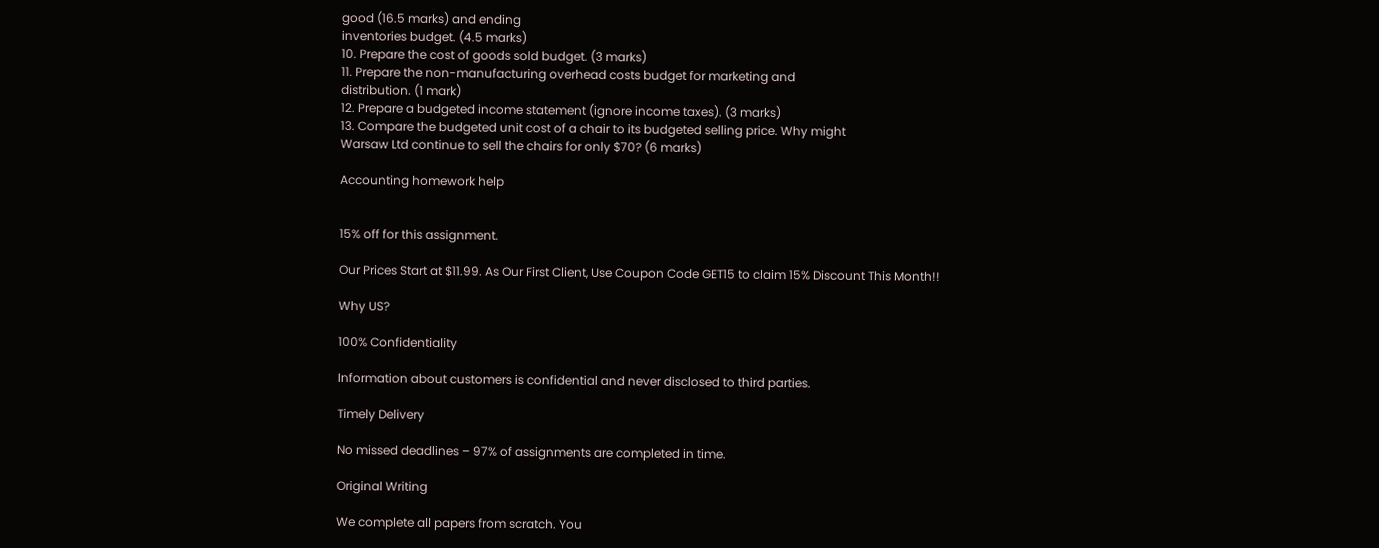good (16.5 marks) and ending
inventories budget. (4.5 marks)
10. Prepare the cost of goods sold budget. (3 marks)
11. Prepare the non-manufacturing overhead costs budget for marketing and
distribution. (1 mark)
12. Prepare a budgeted income statement (ignore income taxes). (3 marks)
13. Compare the budgeted unit cost of a chair to its budgeted selling price. Why might
Warsaw Ltd continue to sell the chairs for only $70? (6 marks)

Accounting homework help


15% off for this assignment.

Our Prices Start at $11.99. As Our First Client, Use Coupon Code GET15 to claim 15% Discount This Month!!

Why US?

100% Confidentiality

Information about customers is confidential and never disclosed to third parties.

Timely Delivery

No missed deadlines – 97% of assignments are completed in time.

Original Writing

We complete all papers from scratch. You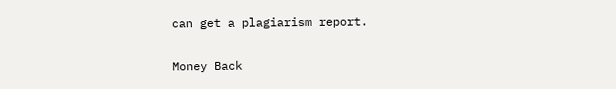can get a plagiarism report.

Money Back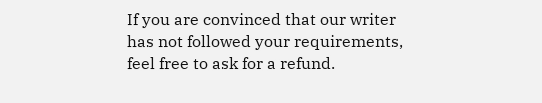If you are convinced that our writer has not followed your requirements, feel free to ask for a refund.